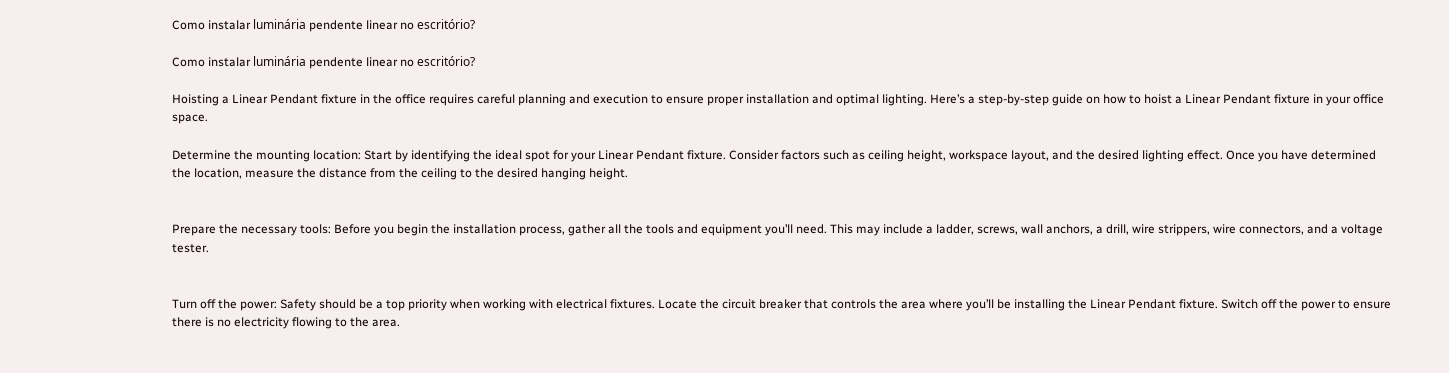Como instalar luminária pendente linear no escritório?

Como instalar luminária pendente linear no escritório?

Hoisting a Linear Pendant fixture in the office requires careful planning and execution to ensure proper installation and optimal lighting. Here’s a step-by-step guide on how to hoist a Linear Pendant fixture in your office space.

Determine the mounting location: Start by identifying the ideal spot for your Linear Pendant fixture. Consider factors such as ceiling height, workspace layout, and the desired lighting effect. Once you have determined the location, measure the distance from the ceiling to the desired hanging height.


Prepare the necessary tools: Before you begin the installation process, gather all the tools and equipment you’ll need. This may include a ladder, screws, wall anchors, a drill, wire strippers, wire connectors, and a voltage tester.


Turn off the power: Safety should be a top priority when working with electrical fixtures. Locate the circuit breaker that controls the area where you’ll be installing the Linear Pendant fixture. Switch off the power to ensure there is no electricity flowing to the area.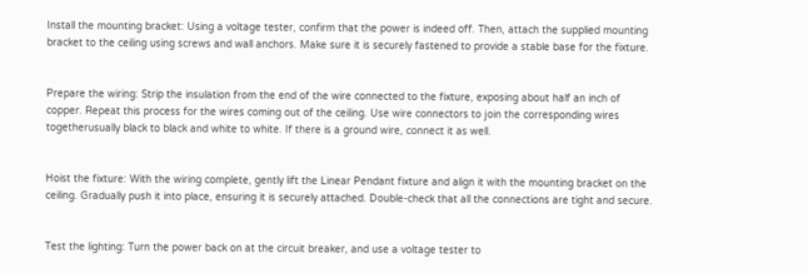Install the mounting bracket: Using a voltage tester, confirm that the power is indeed off. Then, attach the supplied mounting bracket to the ceiling using screws and wall anchors. Make sure it is securely fastened to provide a stable base for the fixture.


Prepare the wiring: Strip the insulation from the end of the wire connected to the fixture, exposing about half an inch of copper. Repeat this process for the wires coming out of the ceiling. Use wire connectors to join the corresponding wires togetherusually black to black and white to white. If there is a ground wire, connect it as well.


Hoist the fixture: With the wiring complete, gently lift the Linear Pendant fixture and align it with the mounting bracket on the ceiling. Gradually push it into place, ensuring it is securely attached. Double-check that all the connections are tight and secure.


Test the lighting: Turn the power back on at the circuit breaker, and use a voltage tester to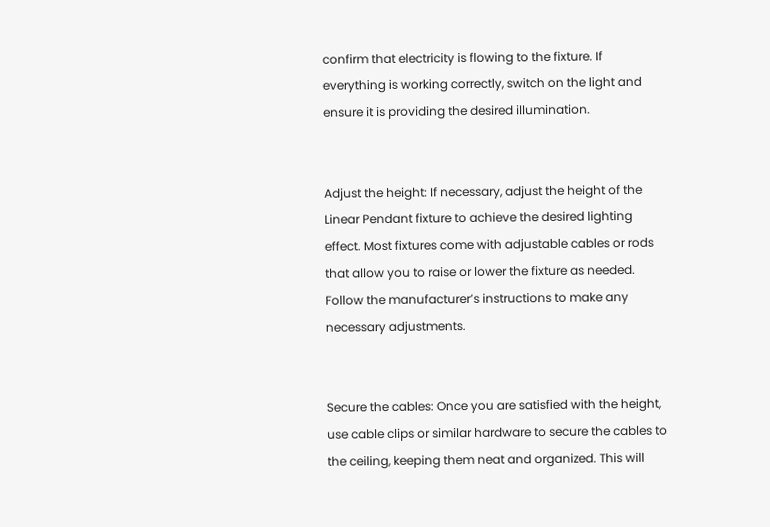confirm that electricity is flowing to the fixture. If everything is working correctly, switch on the light and ensure it is providing the desired illumination.


Adjust the height: If necessary, adjust the height of the Linear Pendant fixture to achieve the desired lighting effect. Most fixtures come with adjustable cables or rods that allow you to raise or lower the fixture as needed. Follow the manufacturer’s instructions to make any necessary adjustments.


Secure the cables: Once you are satisfied with the height, use cable clips or similar hardware to secure the cables to the ceiling, keeping them neat and organized. This will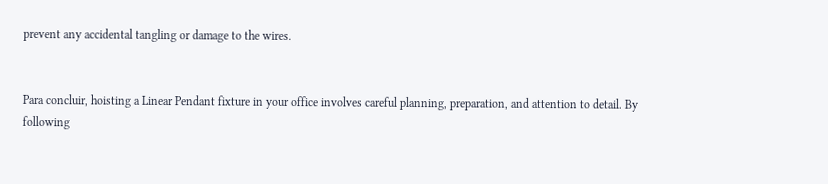prevent any accidental tangling or damage to the wires.


Para concluir, hoisting a Linear Pendant fixture in your office involves careful planning, preparation, and attention to detail. By following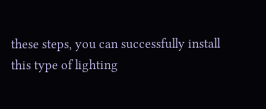these steps, you can successfully install this type of lighting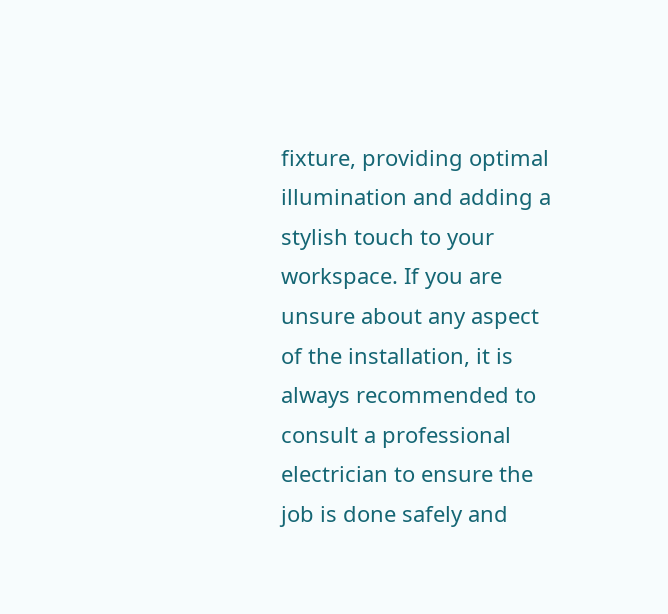fixture, providing optimal illumination and adding a stylish touch to your workspace. If you are unsure about any aspect of the installation, it is always recommended to consult a professional electrician to ensure the job is done safely and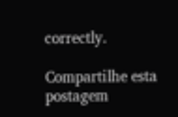correctly.

Compartilhe esta postagem